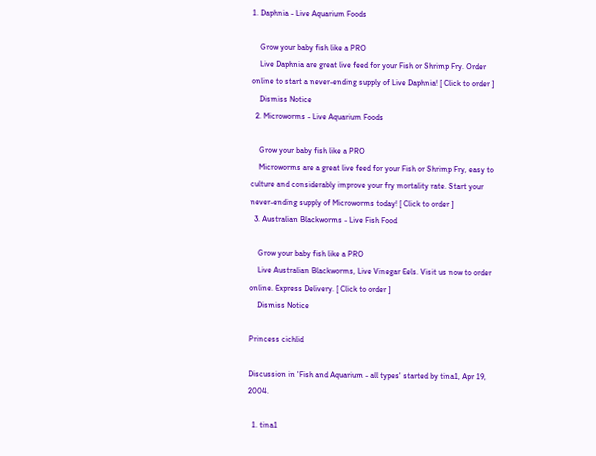1. Daphnia - Live Aquarium Foods

    Grow your baby fish like a PRO
    Live Daphnia are great live feed for your Fish or Shrimp Fry. Order online to start a never-ending supply of Live Daphnia! [ Click to order ]
    Dismiss Notice
  2. Microworms - Live Aquarium Foods

    Grow your baby fish like a PRO
    Microworms are a great live feed for your Fish or Shrimp Fry, easy to culture and considerably improve your fry mortality rate. Start your never-ending supply of Microworms today! [ Click to order ]
  3. Australian Blackworms - Live Fish Food

    Grow your baby fish like a PRO
    Live Australian Blackworms, Live Vinegar Eels. Visit us now to order online. Express Delivery. [ Click to order ]
    Dismiss Notice

Princess cichlid

Discussion in 'Fish and Aquarium - all types' started by tina1, Apr 19, 2004.

  1. tina1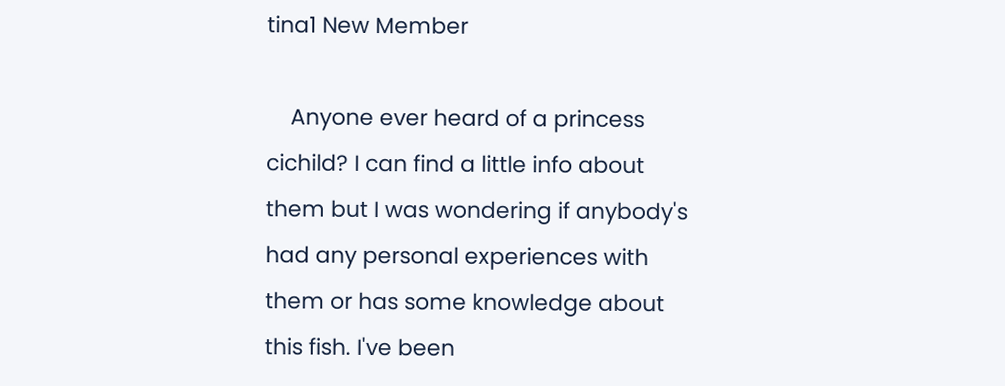tina1 New Member

    Anyone ever heard of a princess cichild? I can find a little info about them but I was wondering if anybody's had any personal experiences with them or has some knowledge about this fish. I've been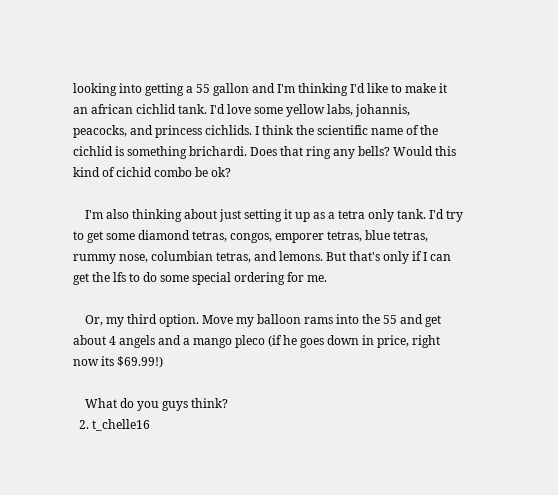looking into getting a 55 gallon and I'm thinking I'd like to make it an african cichlid tank. I'd love some yellow labs, johannis, peacocks, and princess cichlids. I think the scientific name of the cichlid is something brichardi. Does that ring any bells? Would this kind of cichid combo be ok?

    I'm also thinking about just setting it up as a tetra only tank. I'd try to get some diamond tetras, congos, emporer tetras, blue tetras, rummy nose, columbian tetras, and lemons. But that's only if I can get the lfs to do some special ordering for me.

    Or, my third option. Move my balloon rams into the 55 and get about 4 angels and a mango pleco (if he goes down in price, right now its $69.99!)

    What do you guys think?
  2. t_chelle16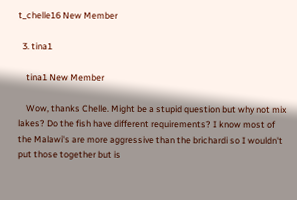t_chelle16 New Member

  3. tina1

    tina1 New Member

    Wow, thanks Chelle. Might be a stupid question but why not mix lakes? Do the fish have different requirements? I know most of the Malawi's are more aggressive than the brichardi so I wouldn't put those together but is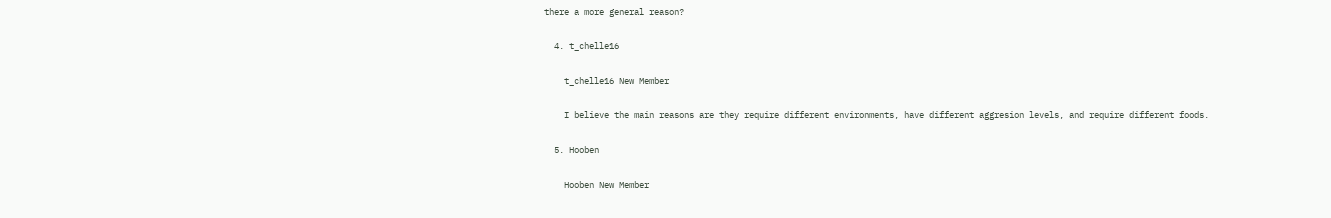there a more general reason?

  4. t_chelle16

    t_chelle16 New Member

    I believe the main reasons are they require different environments, have different aggresion levels, and require different foods.

  5. Hooben

    Hooben New Member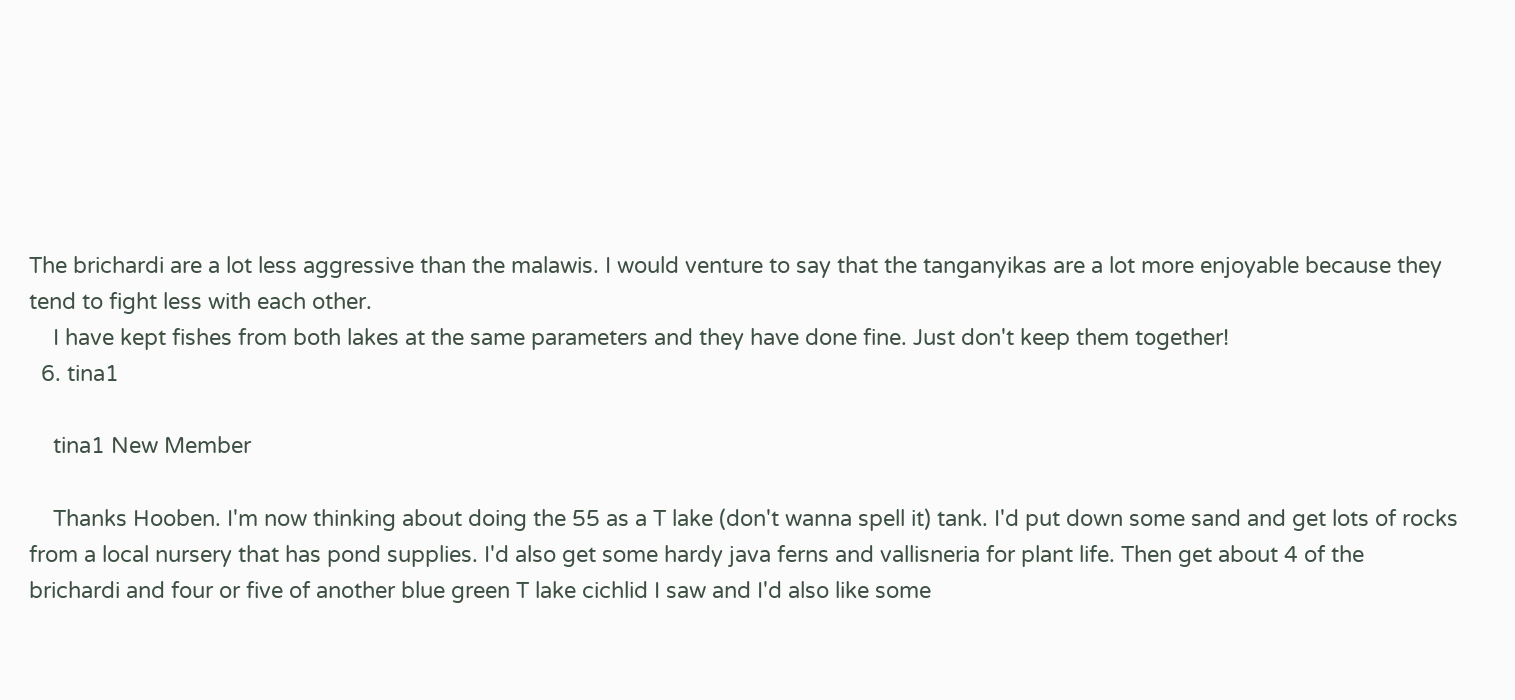The brichardi are a lot less aggressive than the malawis. I would venture to say that the tanganyikas are a lot more enjoyable because they tend to fight less with each other.
    I have kept fishes from both lakes at the same parameters and they have done fine. Just don't keep them together!
  6. tina1

    tina1 New Member

    Thanks Hooben. I'm now thinking about doing the 55 as a T lake (don't wanna spell it) tank. I'd put down some sand and get lots of rocks from a local nursery that has pond supplies. I'd also get some hardy java ferns and vallisneria for plant life. Then get about 4 of the brichardi and four or five of another blue green T lake cichlid I saw and I'd also like some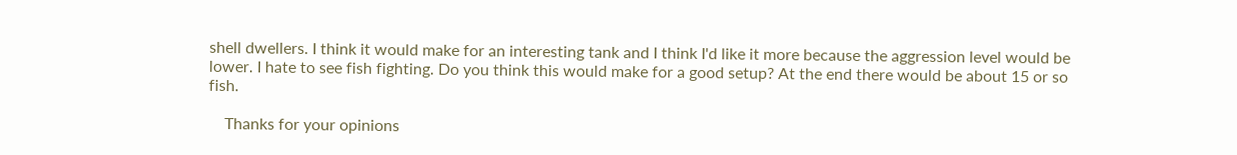shell dwellers. I think it would make for an interesting tank and I think I'd like it more because the aggression level would be lower. I hate to see fish fighting. Do you think this would make for a good setup? At the end there would be about 15 or so fish.

    Thanks for your opinions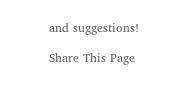and suggestions!

Share This Page